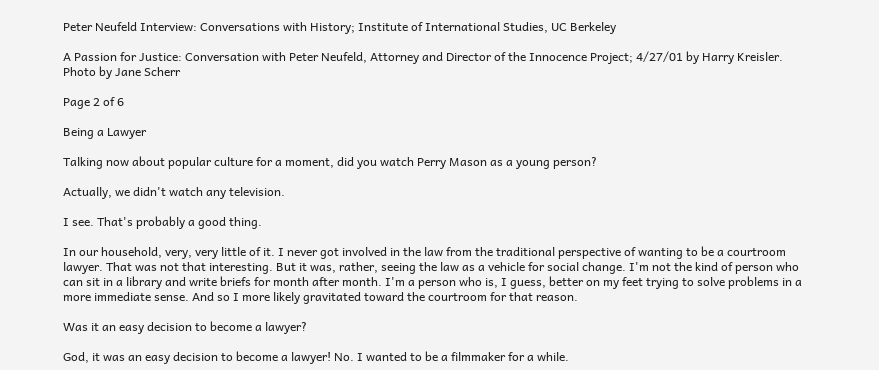Peter Neufeld Interview: Conversations with History; Institute of International Studies, UC Berkeley

A Passion for Justice: Conversation with Peter Neufeld, Attorney and Director of the Innocence Project; 4/27/01 by Harry Kreisler.
Photo by Jane Scherr

Page 2 of 6

Being a Lawyer

Talking now about popular culture for a moment, did you watch Perry Mason as a young person?

Actually, we didn't watch any television.

I see. That's probably a good thing.

In our household, very, very little of it. I never got involved in the law from the traditional perspective of wanting to be a courtroom lawyer. That was not that interesting. But it was, rather, seeing the law as a vehicle for social change. I'm not the kind of person who can sit in a library and write briefs for month after month. I'm a person who is, I guess, better on my feet trying to solve problems in a more immediate sense. And so I more likely gravitated toward the courtroom for that reason.

Was it an easy decision to become a lawyer?

God, it was an easy decision to become a lawyer! No. I wanted to be a filmmaker for a while.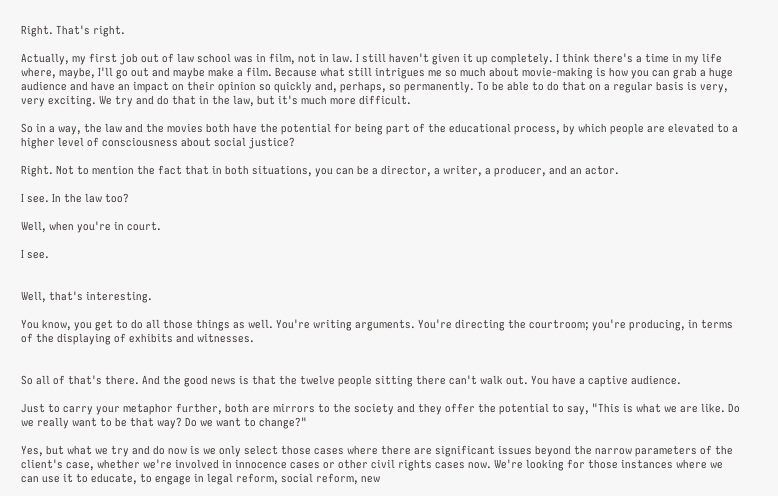Right. That's right.

Actually, my first job out of law school was in film, not in law. I still haven't given it up completely. I think there's a time in my life where, maybe, I'll go out and maybe make a film. Because what still intrigues me so much about movie-making is how you can grab a huge audience and have an impact on their opinion so quickly and, perhaps, so permanently. To be able to do that on a regular basis is very, very exciting. We try and do that in the law, but it's much more difficult.

So in a way, the law and the movies both have the potential for being part of the educational process, by which people are elevated to a higher level of consciousness about social justice?

Right. Not to mention the fact that in both situations, you can be a director, a writer, a producer, and an actor.

I see. In the law too?

Well, when you're in court.

I see.


Well, that's interesting.

You know, you get to do all those things as well. You're writing arguments. You're directing the courtroom; you're producing, in terms of the displaying of exhibits and witnesses.


So all of that's there. And the good news is that the twelve people sitting there can't walk out. You have a captive audience.

Just to carry your metaphor further, both are mirrors to the society and they offer the potential to say, "This is what we are like. Do we really want to be that way? Do we want to change?"

Yes, but what we try and do now is we only select those cases where there are significant issues beyond the narrow parameters of the client's case, whether we're involved in innocence cases or other civil rights cases now. We're looking for those instances where we can use it to educate, to engage in legal reform, social reform, new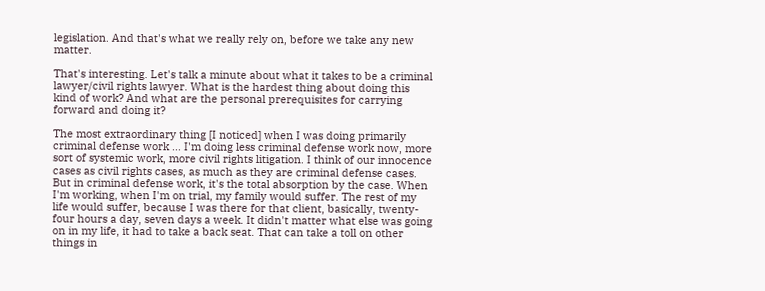legislation. And that's what we really rely on, before we take any new matter.

That's interesting. Let's talk a minute about what it takes to be a criminal lawyer/civil rights lawyer. What is the hardest thing about doing this kind of work? And what are the personal prerequisites for carrying forward and doing it?

The most extraordinary thing [I noticed] when I was doing primarily criminal defense work ... I'm doing less criminal defense work now, more sort of systemic work, more civil rights litigation. I think of our innocence cases as civil rights cases, as much as they are criminal defense cases. But in criminal defense work, it's the total absorption by the case. When I'm working, when I'm on trial, my family would suffer. The rest of my life would suffer, because I was there for that client, basically, twenty-four hours a day, seven days a week. It didn't matter what else was going on in my life, it had to take a back seat. That can take a toll on other things in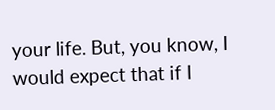your life. But, you know, I would expect that if I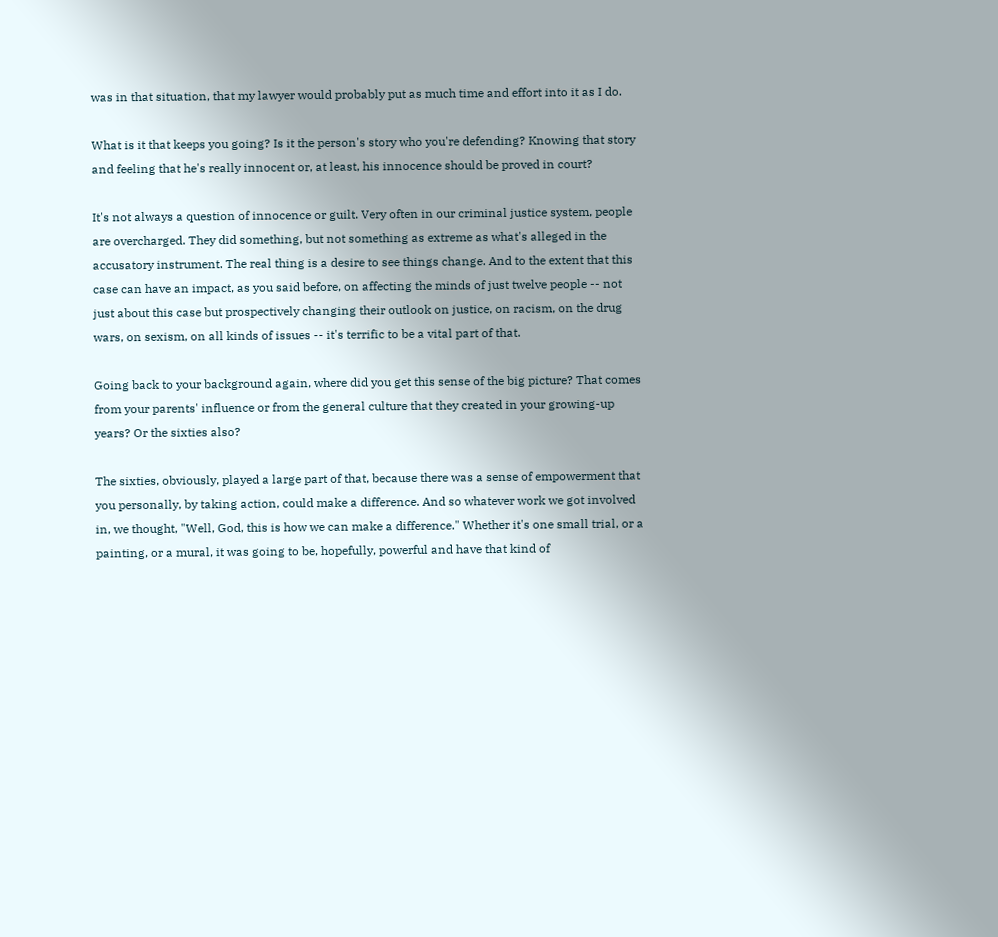was in that situation, that my lawyer would probably put as much time and effort into it as I do.

What is it that keeps you going? Is it the person's story who you're defending? Knowing that story and feeling that he's really innocent or, at least, his innocence should be proved in court?

It's not always a question of innocence or guilt. Very often in our criminal justice system, people are overcharged. They did something, but not something as extreme as what's alleged in the accusatory instrument. The real thing is a desire to see things change. And to the extent that this case can have an impact, as you said before, on affecting the minds of just twelve people -- not just about this case but prospectively changing their outlook on justice, on racism, on the drug wars, on sexism, on all kinds of issues -- it's terrific to be a vital part of that.

Going back to your background again, where did you get this sense of the big picture? That comes from your parents' influence or from the general culture that they created in your growing-up years? Or the sixties also?

The sixties, obviously, played a large part of that, because there was a sense of empowerment that you personally, by taking action, could make a difference. And so whatever work we got involved in, we thought, "Well, God, this is how we can make a difference." Whether it's one small trial, or a painting, or a mural, it was going to be, hopefully, powerful and have that kind of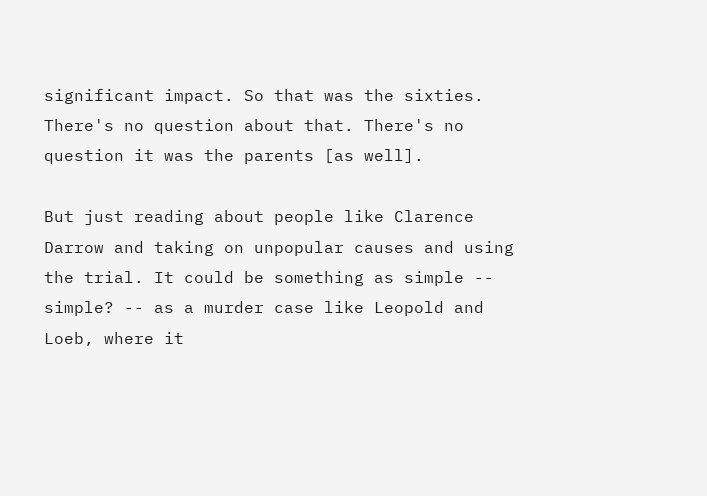significant impact. So that was the sixties. There's no question about that. There's no question it was the parents [as well].

But just reading about people like Clarence Darrow and taking on unpopular causes and using the trial. It could be something as simple -- simple? -- as a murder case like Leopold and Loeb, where it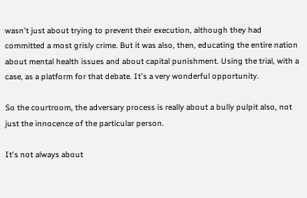wasn't just about trying to prevent their execution, although they had committed a most grisly crime. But it was also, then, educating the entire nation about mental health issues and about capital punishment. Using the trial, with a case, as a platform for that debate. It's a very wonderful opportunity.

So the courtroom, the adversary process is really about a bully pulpit also, not just the innocence of the particular person.

It's not always about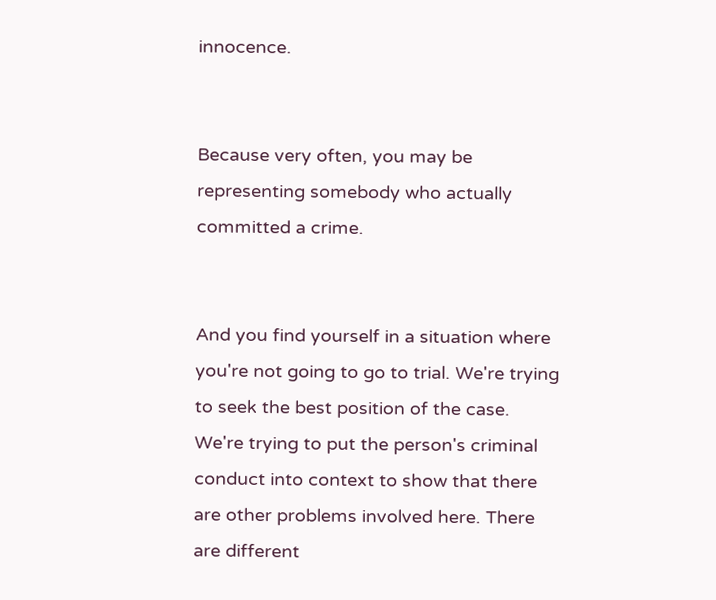innocence.


Because very often, you may be representing somebody who actually committed a crime.


And you find yourself in a situation where you're not going to go to trial. We're trying to seek the best position of the case. We're trying to put the person's criminal conduct into context to show that there are other problems involved here. There are different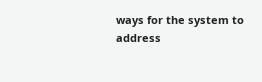ways for the system to address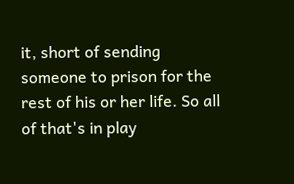it, short of sending someone to prison for the rest of his or her life. So all of that's in play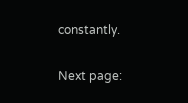constantly.

Next page: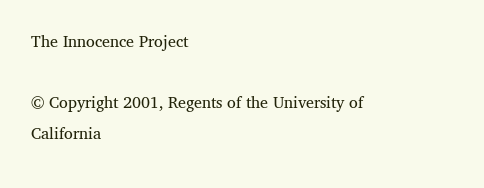The Innocence Project

© Copyright 2001, Regents of the University of California